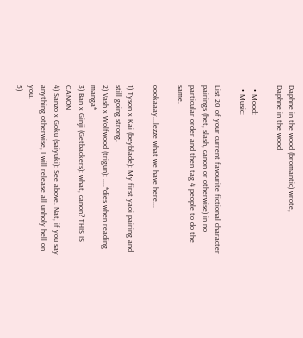Daphne in the wood (bromantic) wrote,
Daphne in the wood

  • Mood:
  • Music:

List 20 of your current favourite fictional character pairings (het, slash, canon or otherwise) in no particular order and then tag 4 people to do the same.

oookaaay...lezze what we have here...

1) Tyson x Kai (beyblade): My first yaoi pairing and still going strong.
2) Vash x Wolfwood (trigun): ....*dies when reading manga*
3) Ban x Ginji (Getbackers): what, canon? THIS IS CANON
4) Sanzo x Goku (saiyuki): See above. Nat, if you say anything otherwise, I will release all unholy hell on you.
5)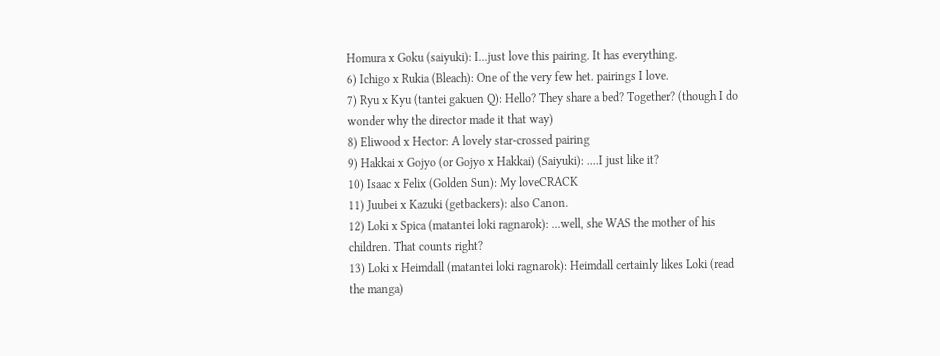Homura x Goku (saiyuki): I...just love this pairing. It has everything.
6) Ichigo x Rukia (Bleach): One of the very few het. pairings I love.
7) Ryu x Kyu (tantei gakuen Q): Hello? They share a bed? Together? (though I do wonder why the director made it that way)
8) Eliwood x Hector: A lovely star-crossed pairing
9) Hakkai x Gojyo (or Gojyo x Hakkai) (Saiyuki): ....I just like it?
10) Isaac x Felix (Golden Sun): My loveCRACK
11) Juubei x Kazuki (getbackers): also Canon.
12) Loki x Spica (matantei loki ragnarok): ...well, she WAS the mother of his children. That counts right?
13) Loki x Heimdall (matantei loki ragnarok): Heimdall certainly likes Loki (read the manga)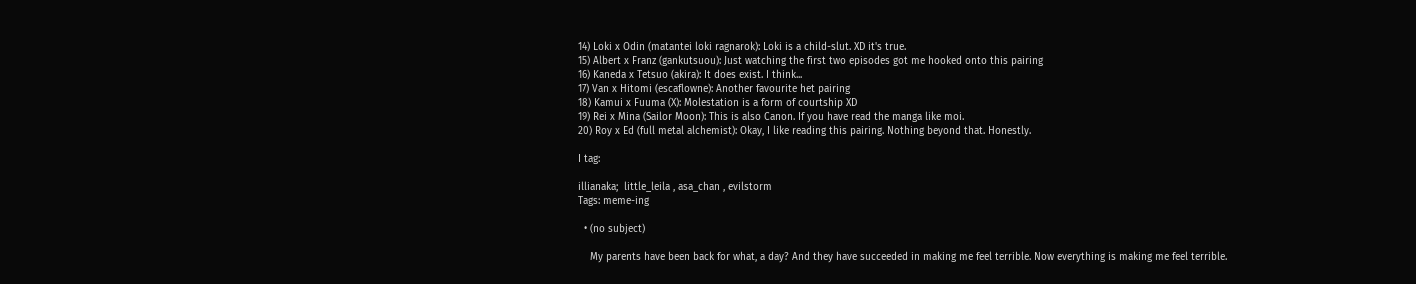14) Loki x Odin (matantei loki ragnarok): Loki is a child-slut. XD it's true.
15) Albert x Franz (gankutsuou): Just watching the first two episodes got me hooked onto this pairing
16) Kaneda x Tetsuo (akira): It does exist. I think...
17) Van x Hitomi (escaflowne): Another favourite het pairing
18) Kamui x Fuuma (X): Molestation is a form of courtship XD
19) Rei x Mina (Sailor Moon): This is also Canon. If you have read the manga like moi.
20) Roy x Ed (full metal alchemist): Okay, I like reading this pairing. Nothing beyond that. Honestly.

I tag:

illianaka;  little_leila , asa_chan , evilstorm
Tags: meme-ing

  • (no subject)

    My parents have been back for what, a day? And they have succeeded in making me feel terrible. Now everything is making me feel terrible.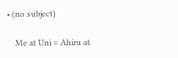• (no subject)

    Me at Uni = Ahiru at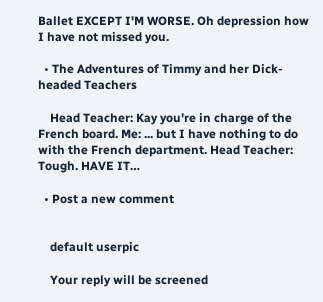Ballet EXCEPT I'M WORSE. Oh depression how I have not missed you.

  • The Adventures of Timmy and her Dick-headed Teachers

    Head Teacher: Kay you're in charge of the French board. Me: ... but I have nothing to do with the French department. Head Teacher: Tough. HAVE IT…

  • Post a new comment


    default userpic

    Your reply will be screened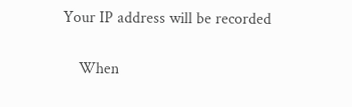Your IP address will be recorded

    When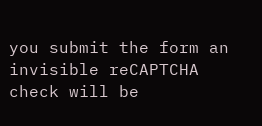you submit the form an invisible reCAPTCHA check will be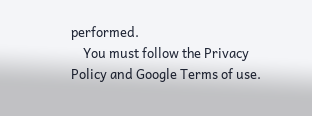performed.
    You must follow the Privacy Policy and Google Terms of use.